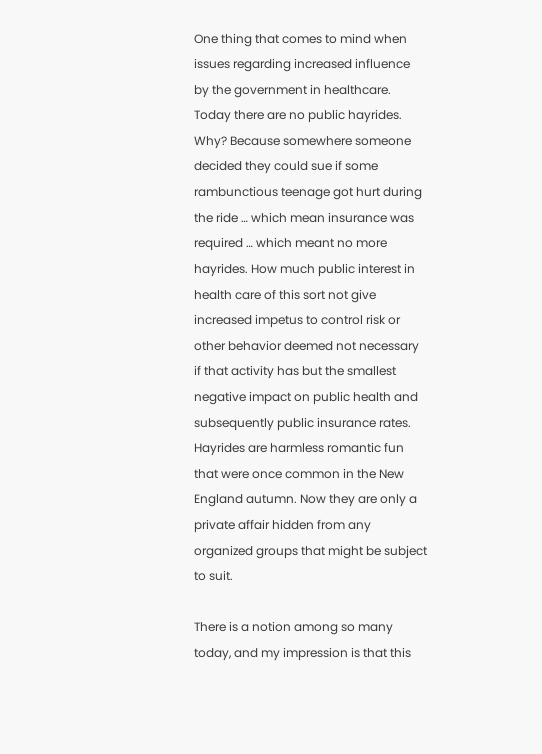One thing that comes to mind when issues regarding increased influence by the government in healthcare. Today there are no public hayrides. Why? Because somewhere someone decided they could sue if some rambunctious teenage got hurt during the ride … which mean insurance was required … which meant no more hayrides. How much public interest in health care of this sort not give increased impetus to control risk or other behavior deemed not necessary if that activity has but the smallest negative impact on public health and subsequently public insurance rates. Hayrides are harmless romantic fun that were once common in the New England autumn. Now they are only a private affair hidden from any organized groups that might be subject to suit.

There is a notion among so many today, and my impression is that this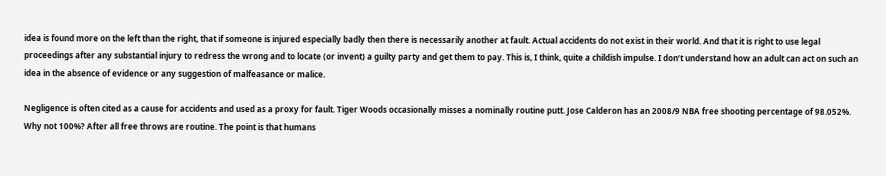idea is found more on the left than the right, that if someone is injured especially badly then there is necessarily another at fault. Actual accidents do not exist in their world. And that it is right to use legal proceedings after any substantial injury to redress the wrong and to locate (or invent) a guilty party and get them to pay. This is, I think, quite a childish impulse. I don’t understand how an adult can act on such an idea in the absence of evidence or any suggestion of malfeasance or malice.

Negligence is often cited as a cause for accidents and used as a proxy for fault. Tiger Woods occasionally misses a nominally routine putt. Jose Calderon has an 2008/9 NBA free shooting percentage of 98.052%. Why not 100%? After all free throws are routine. The point is that humans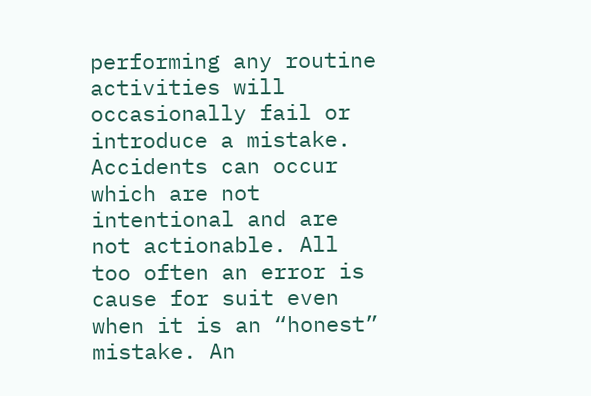performing any routine activities will occasionally fail or introduce a mistake. Accidents can occur which are not intentional and are not actionable. All too often an error is cause for suit even when it is an “honest” mistake. An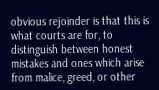obvious rejoinder is that this is what courts are for, to distinguish between honest mistakes and ones which arise from malice, greed, or other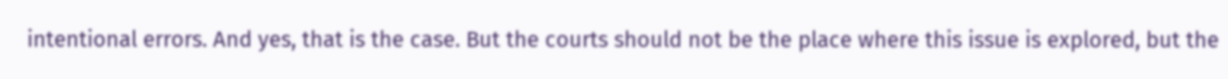intentional errors. And yes, that is the case. But the courts should not be the place where this issue is explored, but the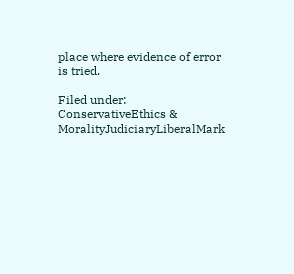place where evidence of error is tried.

Filed under: ConservativeEthics & MoralityJudiciaryLiberalMark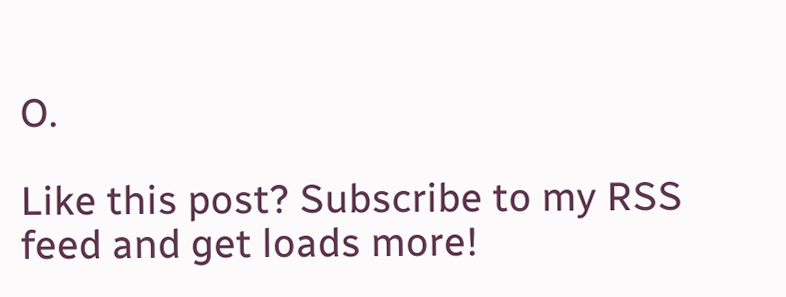O.

Like this post? Subscribe to my RSS feed and get loads more!